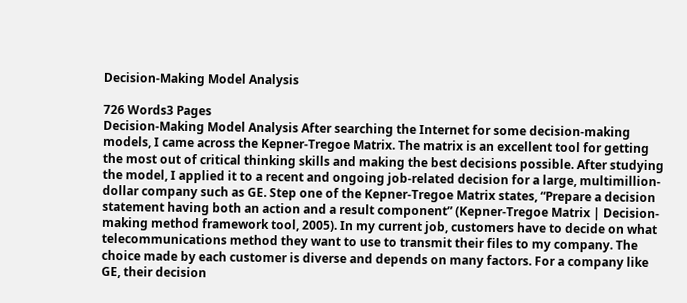Decision-Making Model Analysis

726 Words3 Pages
Decision-Making Model Analysis After searching the Internet for some decision-making models, I came across the Kepner-Tregoe Matrix. The matrix is an excellent tool for getting the most out of critical thinking skills and making the best decisions possible. After studying the model, I applied it to a recent and ongoing job-related decision for a large, multimillion-dollar company such as GE. Step one of the Kepner-Tregoe Matrix states, “Prepare a decision statement having both an action and a result component” (Kepner-Tregoe Matrix | Decision-making method framework tool, 2005). In my current job, customers have to decide on what telecommunications method they want to use to transmit their files to my company. The choice made by each customer is diverse and depends on many factors. For a company like GE, their decision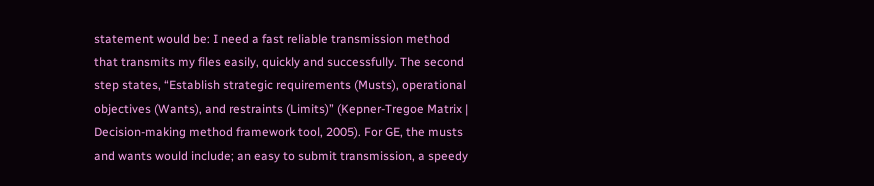statement would be: I need a fast reliable transmission method that transmits my files easily, quickly and successfully. The second step states, “Establish strategic requirements (Musts), operational objectives (Wants), and restraints (Limits)” (Kepner-Tregoe Matrix | Decision-making method framework tool, 2005). For GE, the musts and wants would include; an easy to submit transmission, a speedy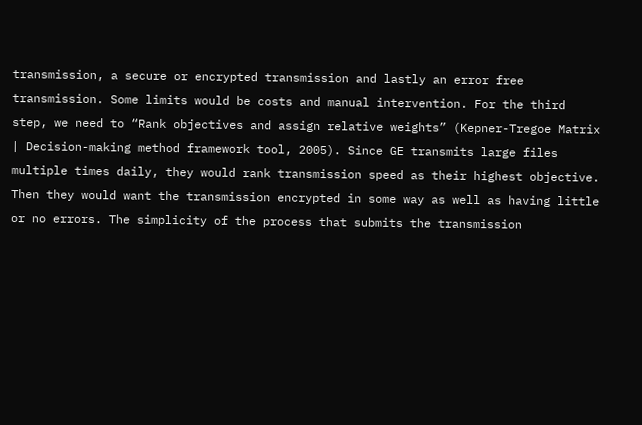transmission, a secure or encrypted transmission and lastly an error free transmission. Some limits would be costs and manual intervention. For the third step, we need to “Rank objectives and assign relative weights” (Kepner-Tregoe Matrix | Decision-making method framework tool, 2005). Since GE transmits large files multiple times daily, they would rank transmission speed as their highest objective. Then they would want the transmission encrypted in some way as well as having little or no errors. The simplicity of the process that submits the transmission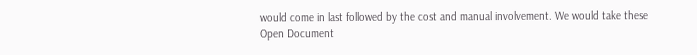would come in last followed by the cost and manual involvement. We would take these
Open Document